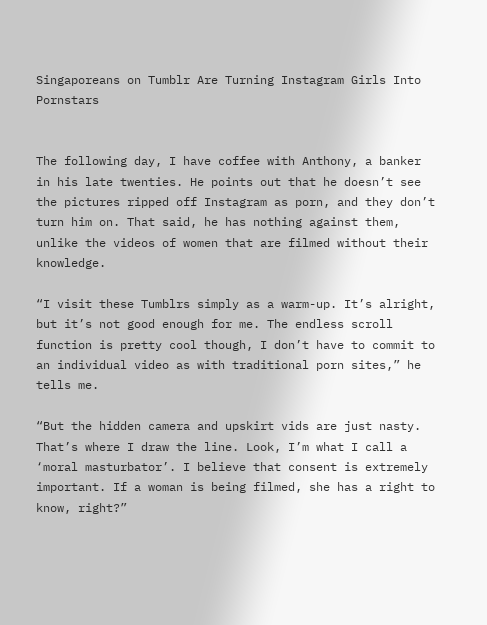Singaporeans on Tumblr Are Turning Instagram Girls Into Pornstars


The following day, I have coffee with Anthony, a banker in his late twenties. He points out that he doesn’t see the pictures ripped off Instagram as porn, and they don’t turn him on. That said, he has nothing against them, unlike the videos of women that are filmed without their knowledge.

“I visit these Tumblrs simply as a warm-up. It’s alright, but it’s not good enough for me. The endless scroll function is pretty cool though, I don’t have to commit to an individual video as with traditional porn sites,” he tells me.

“But the hidden camera and upskirt vids are just nasty. That’s where I draw the line. Look, I’m what I call a ‘moral masturbator’. I believe that consent is extremely important. If a woman is being filmed, she has a right to know, right?”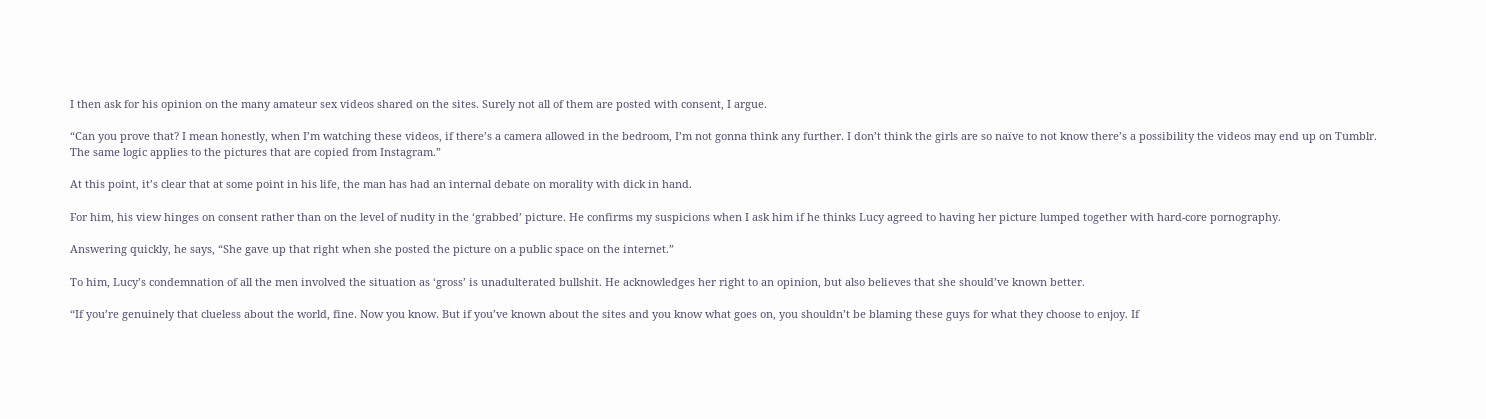I then ask for his opinion on the many amateur sex videos shared on the sites. Surely not all of them are posted with consent, I argue.

“Can you prove that? I mean honestly, when I’m watching these videos, if there’s a camera allowed in the bedroom, I’m not gonna think any further. I don’t think the girls are so naïve to not know there’s a possibility the videos may end up on Tumblr. The same logic applies to the pictures that are copied from Instagram.”

At this point, it’s clear that at some point in his life, the man has had an internal debate on morality with dick in hand.

For him, his view hinges on consent rather than on the level of nudity in the ‘grabbed’ picture. He confirms my suspicions when I ask him if he thinks Lucy agreed to having her picture lumped together with hard-core pornography.

Answering quickly, he says, “She gave up that right when she posted the picture on a public space on the internet.”

To him, Lucy’s condemnation of all the men involved the situation as ‘gross’ is unadulterated bullshit. He acknowledges her right to an opinion, but also believes that she should’ve known better.

“If you’re genuinely that clueless about the world, fine. Now you know. But if you’ve known about the sites and you know what goes on, you shouldn’t be blaming these guys for what they choose to enjoy. If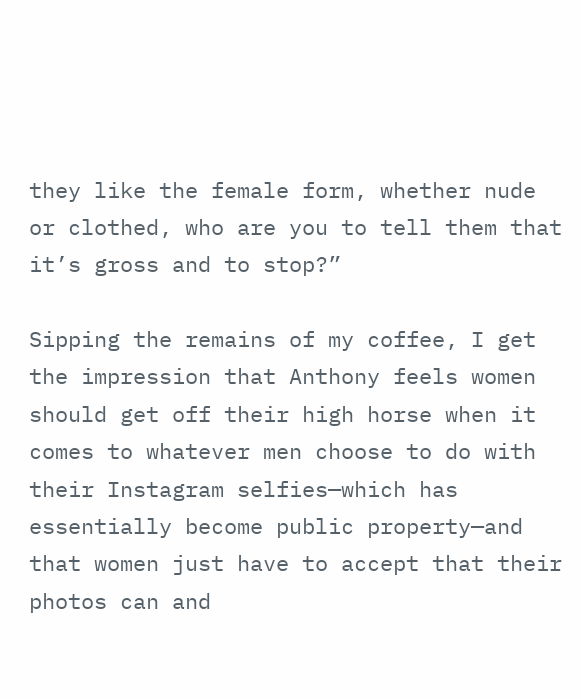they like the female form, whether nude or clothed, who are you to tell them that it’s gross and to stop?”

Sipping the remains of my coffee, I get the impression that Anthony feels women should get off their high horse when it comes to whatever men choose to do with their Instagram selfies—which has essentially become public property—and that women just have to accept that their photos can and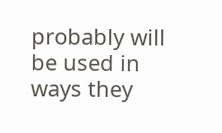probably will be used in ways they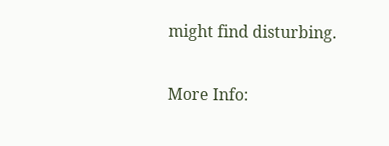might find disturbing.

More Info: